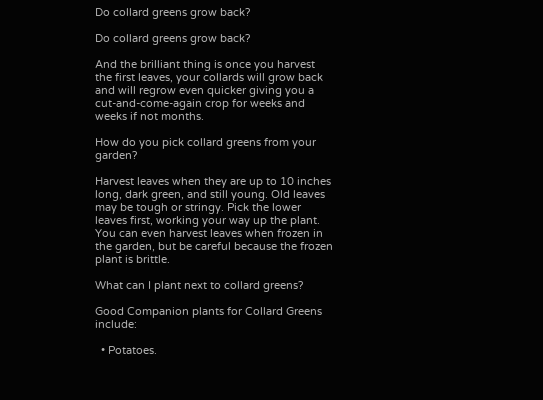Do collard greens grow back?

Do collard greens grow back?

And the brilliant thing is once you harvest the first leaves, your collards will grow back and will regrow even quicker giving you a cut-and-come-again crop for weeks and weeks if not months.

How do you pick collard greens from your garden?

Harvest leaves when they are up to 10 inches long, dark green, and still young. Old leaves may be tough or stringy. Pick the lower leaves first, working your way up the plant. You can even harvest leaves when frozen in the garden, but be careful because the frozen plant is brittle.

What can I plant next to collard greens?

Good Companion plants for Collard Greens include:

  • Potatoes.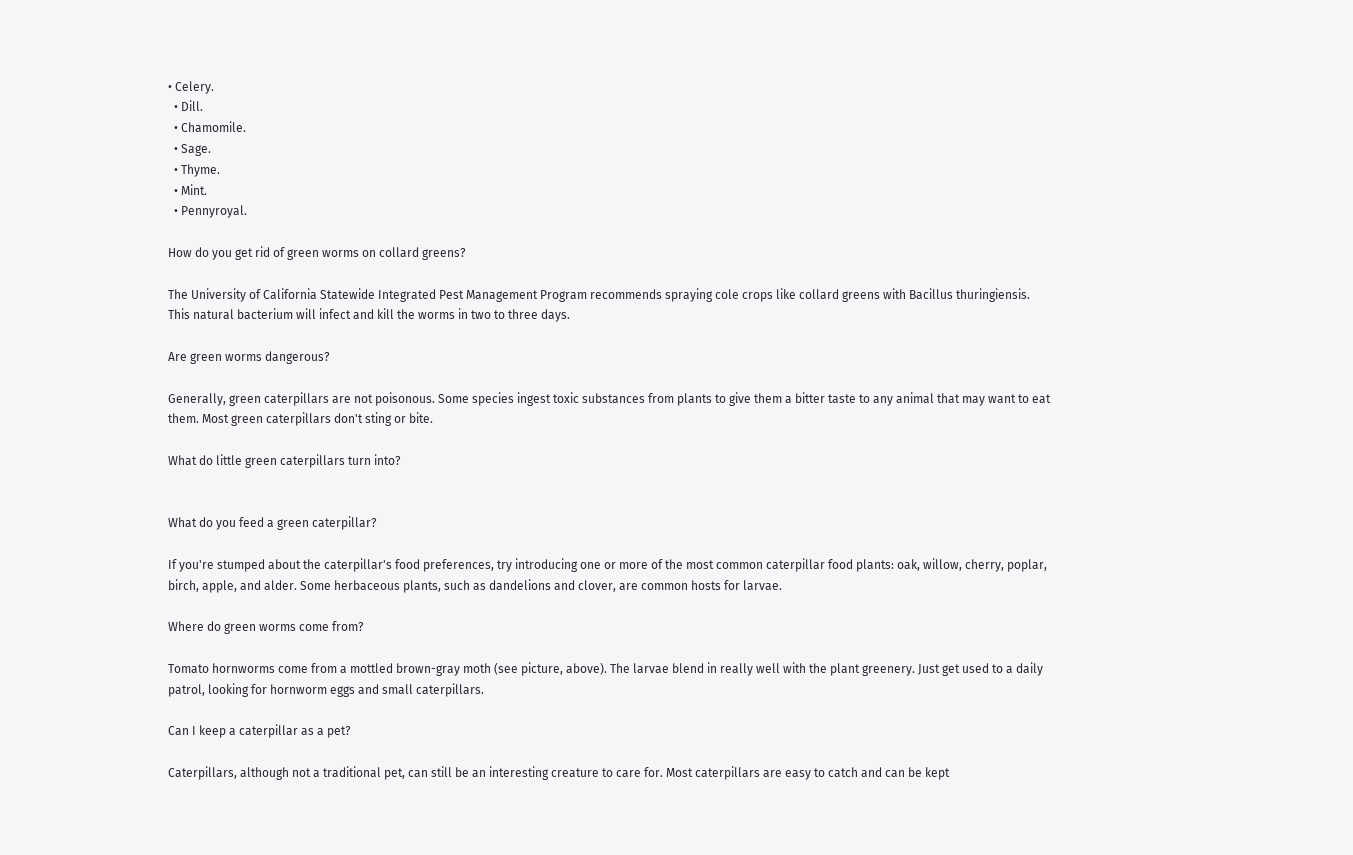• Celery.
  • Dill.
  • Chamomile.
  • Sage.
  • Thyme.
  • Mint.
  • Pennyroyal.

How do you get rid of green worms on collard greens?

The University of California Statewide Integrated Pest Management Program recommends spraying cole crops like collard greens with Bacillus thuringiensis. This natural bacterium will infect and kill the worms in two to three days.

Are green worms dangerous?

Generally, green caterpillars are not poisonous. Some species ingest toxic substances from plants to give them a bitter taste to any animal that may want to eat them. Most green caterpillars don't sting or bite.

What do little green caterpillars turn into?


What do you feed a green caterpillar?

If you're stumped about the caterpillar's food preferences, try introducing one or more of the most common caterpillar food plants: oak, willow, cherry, poplar, birch, apple, and alder. Some herbaceous plants, such as dandelions and clover, are common hosts for larvae.

Where do green worms come from?

Tomato hornworms come from a mottled brown-gray moth (see picture, above). The larvae blend in really well with the plant greenery. Just get used to a daily patrol, looking for hornworm eggs and small caterpillars.

Can I keep a caterpillar as a pet?

Caterpillars, although not a traditional pet, can still be an interesting creature to care for. Most caterpillars are easy to catch and can be kept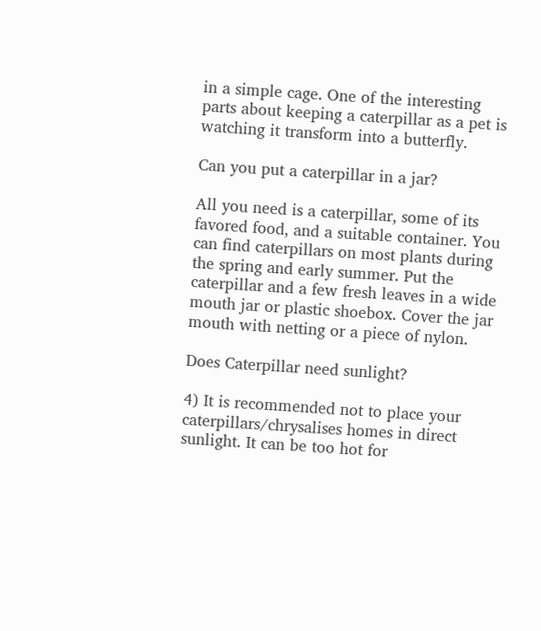in a simple cage. One of the interesting parts about keeping a caterpillar as a pet is watching it transform into a butterfly.

Can you put a caterpillar in a jar?

All you need is a caterpillar, some of its favored food, and a suitable container. You can find caterpillars on most plants during the spring and early summer. Put the caterpillar and a few fresh leaves in a wide mouth jar or plastic shoebox. Cover the jar mouth with netting or a piece of nylon.

Does Caterpillar need sunlight?

4) It is recommended not to place your caterpillars/chrysalises homes in direct sunlight. It can be too hot for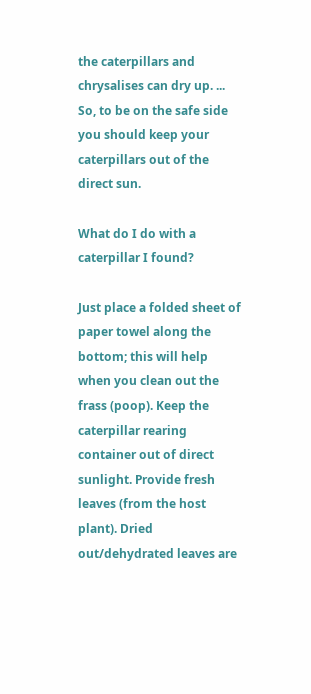the caterpillars and chrysalises can dry up. ... So, to be on the safe side you should keep your caterpillars out of the direct sun.

What do I do with a caterpillar I found?

Just place a folded sheet of paper towel along the bottom; this will help when you clean out the frass (poop). Keep the caterpillar rearing container out of direct sunlight. Provide fresh leaves (from the host plant). Dried out/dehydrated leaves are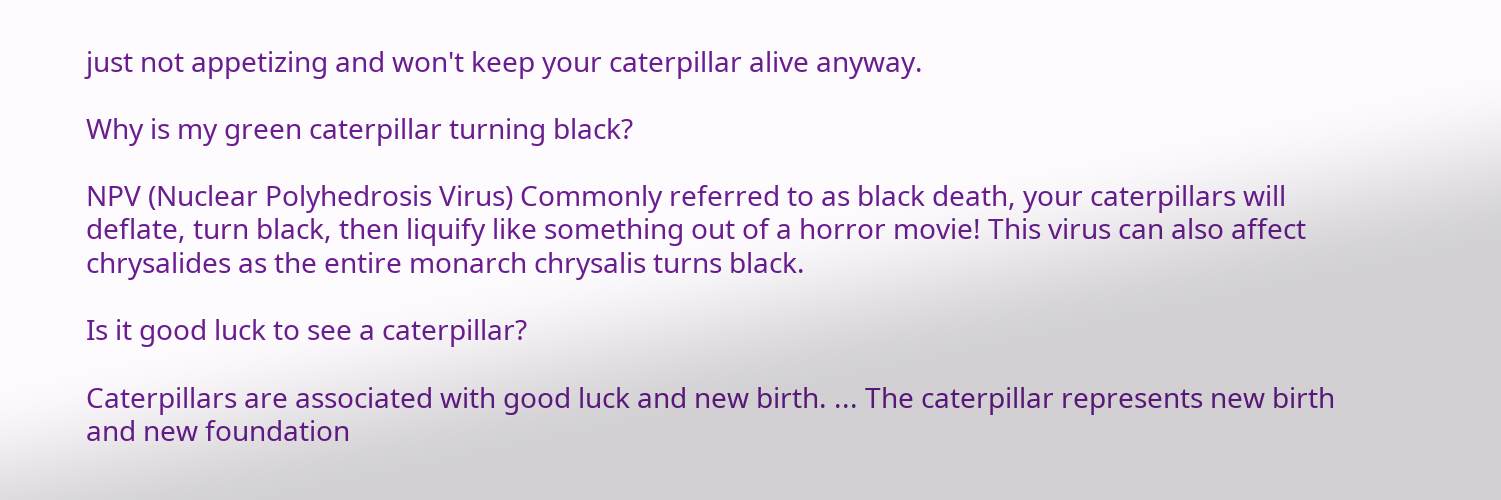just not appetizing and won't keep your caterpillar alive anyway.

Why is my green caterpillar turning black?

NPV (Nuclear Polyhedrosis Virus) Commonly referred to as black death, your caterpillars will deflate, turn black, then liquify like something out of a horror movie! This virus can also affect chrysalides as the entire monarch chrysalis turns black.

Is it good luck to see a caterpillar?

Caterpillars are associated with good luck and new birth. ... The caterpillar represents new birth and new foundation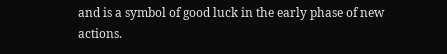and is a symbol of good luck in the early phase of new actions.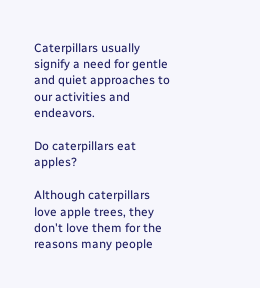Caterpillars usually signify a need for gentle and quiet approaches to our activities and endeavors.

Do caterpillars eat apples?

Although caterpillars love apple trees, they don't love them for the reasons many people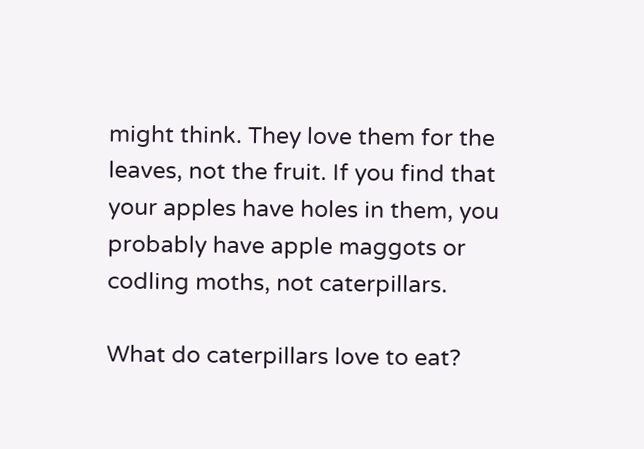might think. They love them for the leaves, not the fruit. If you find that your apples have holes in them, you probably have apple maggots or codling moths, not caterpillars.

What do caterpillars love to eat?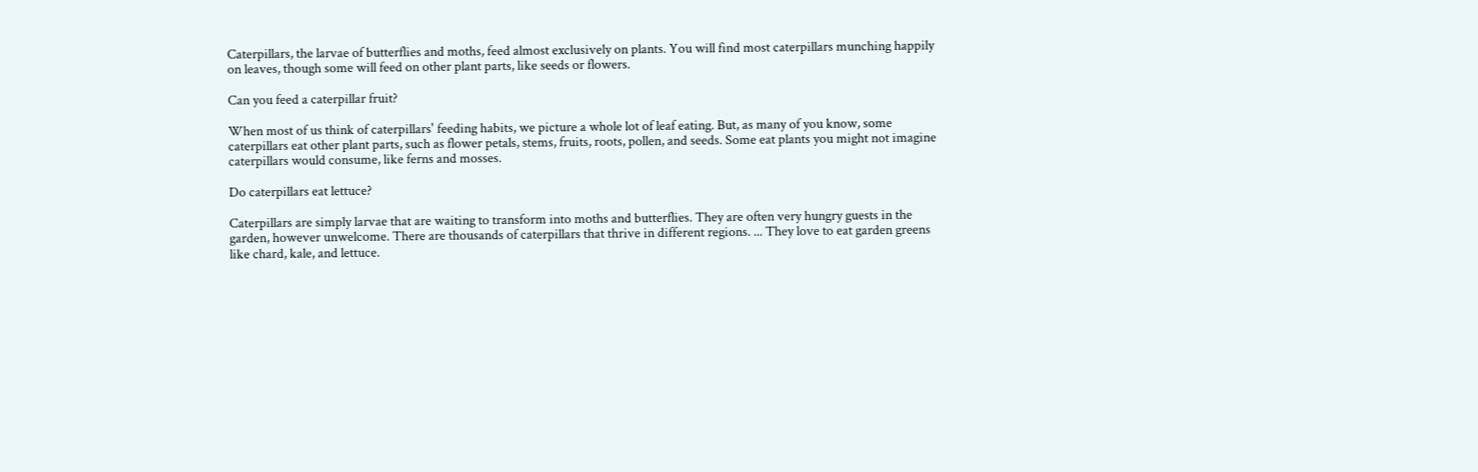Caterpillars, the larvae of butterflies and moths, feed almost exclusively on plants. You will find most caterpillars munching happily on leaves, though some will feed on other plant parts, like seeds or flowers.

Can you feed a caterpillar fruit?

When most of us think of caterpillars' feeding habits, we picture a whole lot of leaf eating. But, as many of you know, some caterpillars eat other plant parts, such as flower petals, stems, fruits, roots, pollen, and seeds. Some eat plants you might not imagine caterpillars would consume, like ferns and mosses.

Do caterpillars eat lettuce?

Caterpillars are simply larvae that are waiting to transform into moths and butterflies. They are often very hungry guests in the garden, however unwelcome. There are thousands of caterpillars that thrive in different regions. ... They love to eat garden greens like chard, kale, and lettuce.